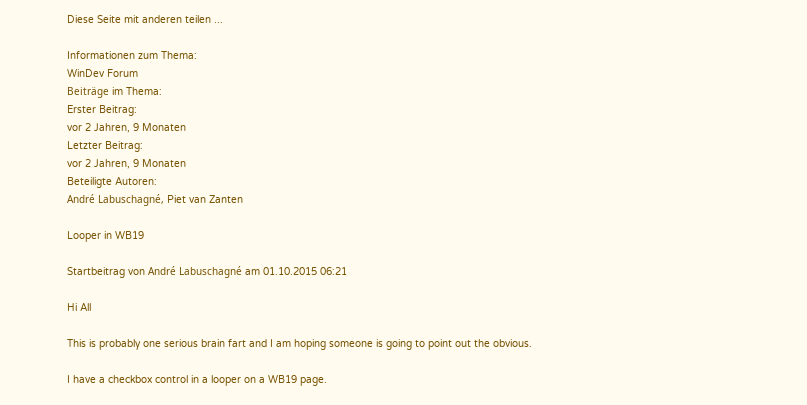Diese Seite mit anderen teilen ...

Informationen zum Thema:
WinDev Forum
Beiträge im Thema:
Erster Beitrag:
vor 2 Jahren, 9 Monaten
Letzter Beitrag:
vor 2 Jahren, 9 Monaten
Beteiligte Autoren:
André Labuschagné, Piet van Zanten

Looper in WB19

Startbeitrag von André Labuschagné am 01.10.2015 06:21

Hi All

This is probably one serious brain fart and I am hoping someone is going to point out the obvious.

I have a checkbox control in a looper on a WB19 page.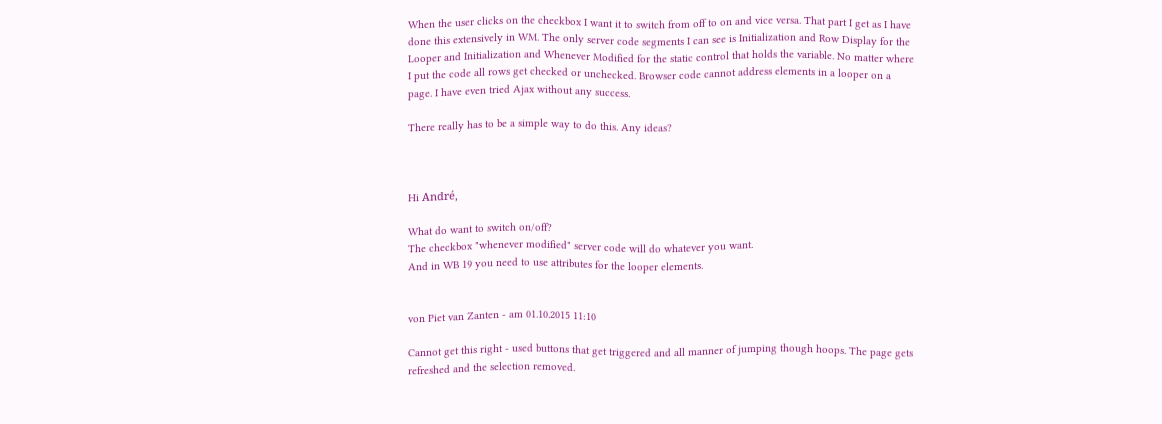When the user clicks on the checkbox I want it to switch from off to on and vice versa. That part I get as I have done this extensively in WM. The only server code segments I can see is Initialization and Row Display for the Looper and Initialization and Whenever Modified for the static control that holds the variable. No matter where I put the code all rows get checked or unchecked. Browser code cannot address elements in a looper on a page. I have even tried Ajax without any success.

There really has to be a simple way to do this. Any ideas?



Hi André,

What do want to switch on/off?
The checkbox "whenever modified" server code will do whatever you want.
And in WB 19 you need to use attributes for the looper elements.


von Piet van Zanten - am 01.10.2015 11:10

Cannot get this right - used buttons that get triggered and all manner of jumping though hoops. The page gets refreshed and the selection removed.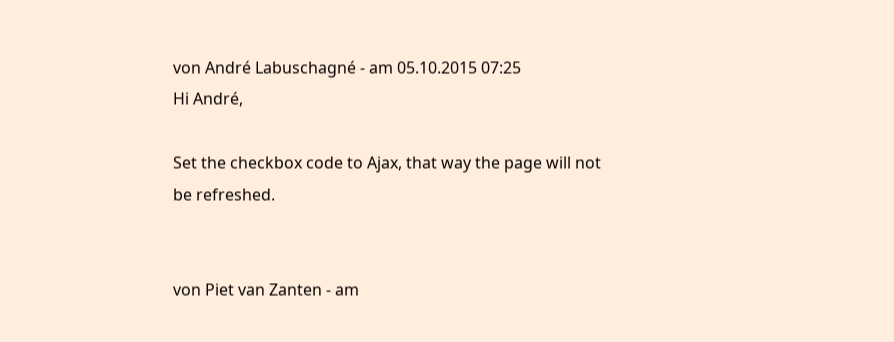von André Labuschagné - am 05.10.2015 07:25
Hi André,

Set the checkbox code to Ajax, that way the page will not be refreshed.


von Piet van Zanten - am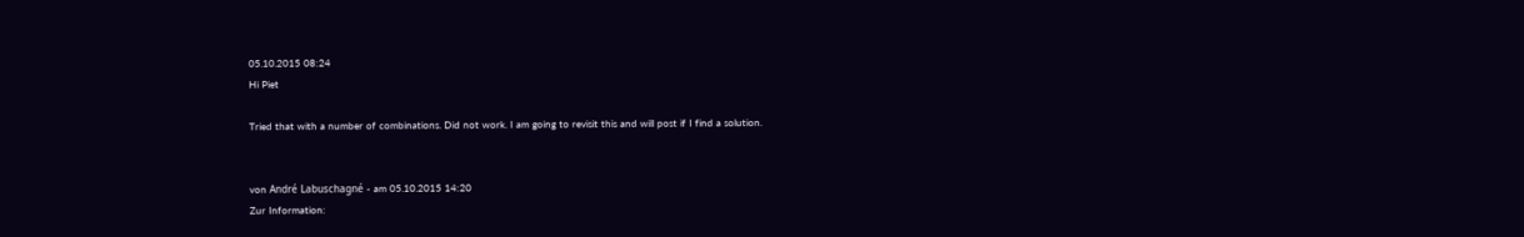05.10.2015 08:24
Hi Piet

Tried that with a number of combinations. Did not work. I am going to revisit this and will post if I find a solution.


von André Labuschagné - am 05.10.2015 14:20
Zur Information: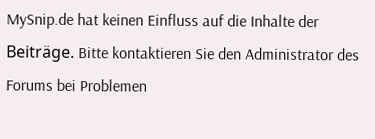MySnip.de hat keinen Einfluss auf die Inhalte der Beiträge. Bitte kontaktieren Sie den Administrator des Forums bei Problemen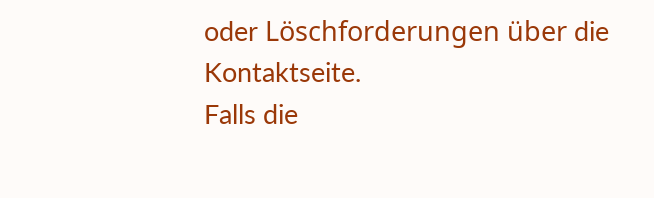oder Löschforderungen über die Kontaktseite.
Falls die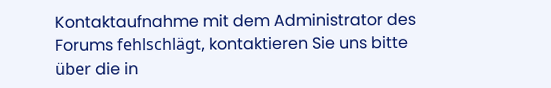Kontaktaufnahme mit dem Administrator des Forums fehlschlägt, kontaktieren Sie uns bitte über die in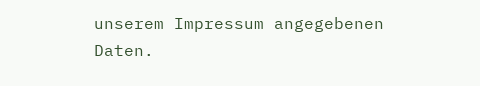unserem Impressum angegebenen Daten.